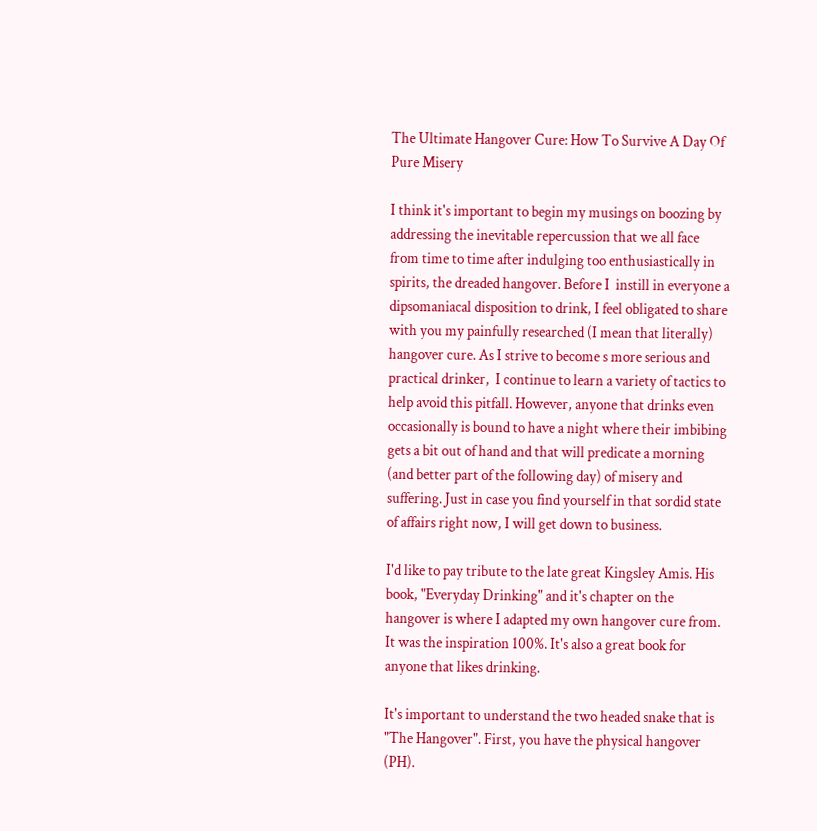The Ultimate Hangover Cure: How To Survive A Day Of Pure Misery

I think it's important to begin my musings on boozing by addressing the inevitable repercussion that we all face from time to time after indulging too enthusiastically in spirits, the dreaded hangover. Before I  instill in everyone a dipsomaniacal disposition to drink, I feel obligated to share with you my painfully researched (I mean that literally) hangover cure. As I strive to become s more serious and practical drinker,  I continue to learn a variety of tactics to help avoid this pitfall. However, anyone that drinks even occasionally is bound to have a night where their imbibing gets a bit out of hand and that will predicate a morning (and better part of the following day) of misery and suffering. Just in case you find yourself in that sordid state of affairs right now, I will get down to business.

I'd like to pay tribute to the late great Kingsley Amis. His book, "Everyday Drinking" and it's chapter on the hangover is where I adapted my own hangover cure from. It was the inspiration 100%. It's also a great book for anyone that likes drinking.

It's important to understand the two headed snake that is "The Hangover". First, you have the physical hangover (PH).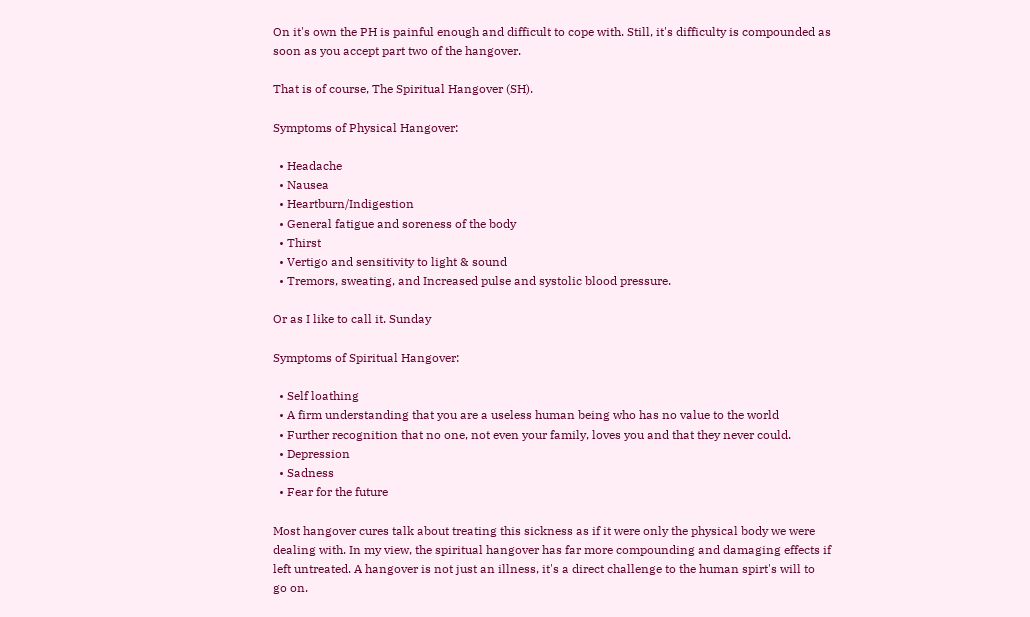On it's own the PH is painful enough and difficult to cope with. Still, it's difficulty is compounded as soon as you accept part two of the hangover.

That is of course, The Spiritual Hangover (SH).

Symptoms of Physical Hangover:

  • Headache
  • Nausea
  • Heartburn/Indigestion
  • General fatigue and soreness of the body
  • Thirst
  • Vertigo and sensitivity to light & sound
  • Tremors, sweating, and Increased pulse and systolic blood pressure.

Or as I like to call it. Sunday

Symptoms of Spiritual Hangover:

  • Self loathing
  • A firm understanding that you are a useless human being who has no value to the world
  • Further recognition that no one, not even your family, loves you and that they never could.
  • Depression
  • Sadness
  • Fear for the future

Most hangover cures talk about treating this sickness as if it were only the physical body we were dealing with. In my view, the spiritual hangover has far more compounding and damaging effects if left untreated. A hangover is not just an illness, it's a direct challenge to the human spirt's will to go on.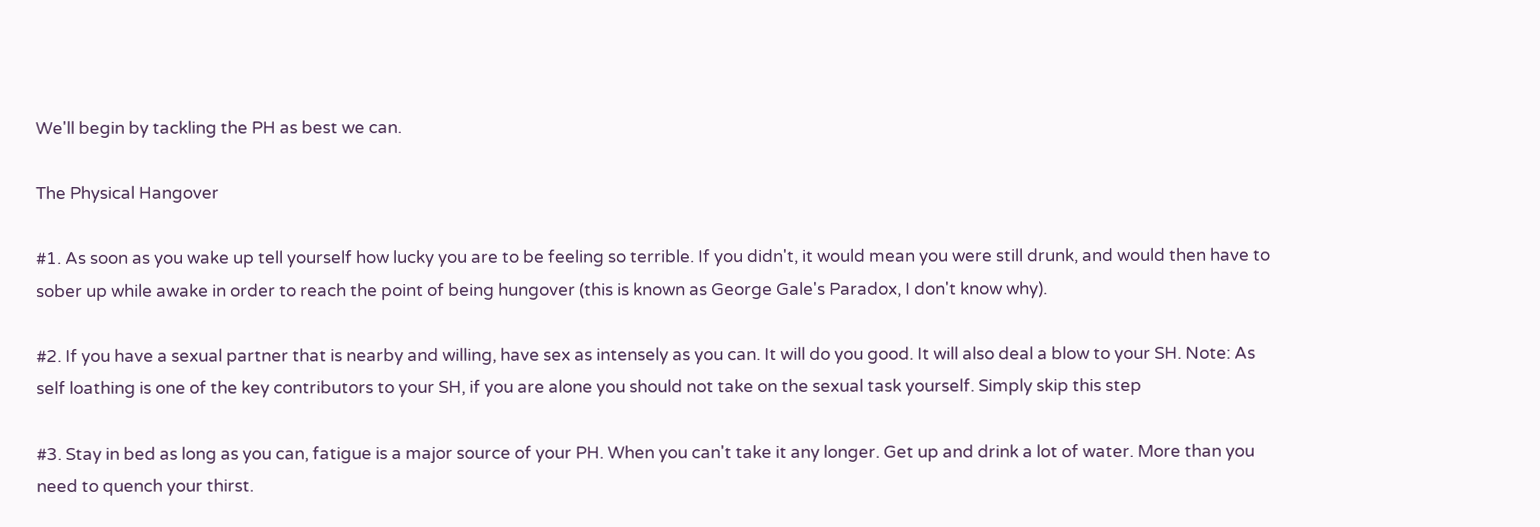We'll begin by tackling the PH as best we can.

The Physical Hangover

#1. As soon as you wake up tell yourself how lucky you are to be feeling so terrible. If you didn't, it would mean you were still drunk, and would then have to sober up while awake in order to reach the point of being hungover (this is known as George Gale's Paradox, I don't know why).

#2. If you have a sexual partner that is nearby and willing, have sex as intensely as you can. It will do you good. It will also deal a blow to your SH. Note: As self loathing is one of the key contributors to your SH, if you are alone you should not take on the sexual task yourself. Simply skip this step

#3. Stay in bed as long as you can, fatigue is a major source of your PH. When you can't take it any longer. Get up and drink a lot of water. More than you need to quench your thirst.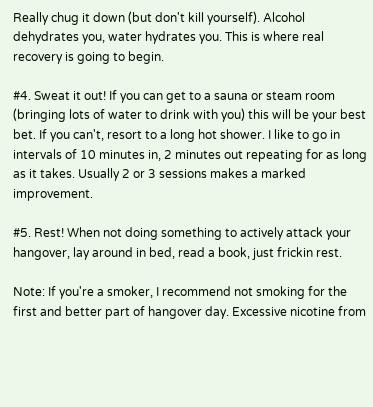Really chug it down (but don't kill yourself). Alcohol dehydrates you, water hydrates you. This is where real recovery is going to begin.

#4. Sweat it out! If you can get to a sauna or steam room (bringing lots of water to drink with you) this will be your best bet. If you can't, resort to a long hot shower. I like to go in intervals of 10 minutes in, 2 minutes out repeating for as long as it takes. Usually 2 or 3 sessions makes a marked improvement.

#5. Rest! When not doing something to actively attack your hangover, lay around in bed, read a book, just frickin rest.

Note: If you're a smoker, I recommend not smoking for the first and better part of hangover day. Excessive nicotine from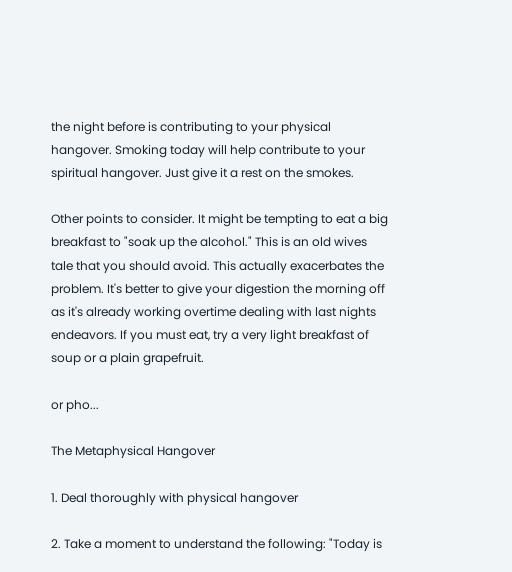the night before is contributing to your physical hangover. Smoking today will help contribute to your spiritual hangover. Just give it a rest on the smokes.

Other points to consider. It might be tempting to eat a big breakfast to "soak up the alcohol." This is an old wives tale that you should avoid. This actually exacerbates the problem. It's better to give your digestion the morning off as it's already working overtime dealing with last nights endeavors. If you must eat, try a very light breakfast of soup or a plain grapefruit.

or pho...

The Metaphysical Hangover

1. Deal thoroughly with physical hangover

2. Take a moment to understand the following: "Today is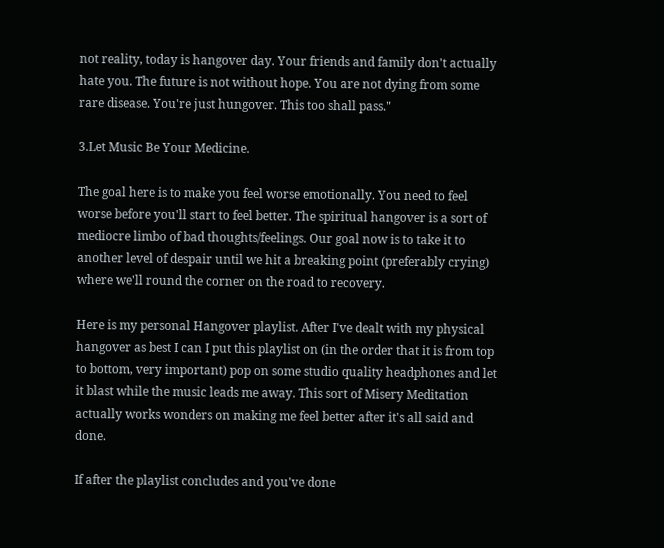not reality, today is hangover day. Your friends and family don't actually hate you. The future is not without hope. You are not dying from some rare disease. You're just hungover. This too shall pass."

3.Let Music Be Your Medicine.

The goal here is to make you feel worse emotionally. You need to feel worse before you'll start to feel better. The spiritual hangover is a sort of mediocre limbo of bad thoughts/feelings. Our goal now is to take it to another level of despair until we hit a breaking point (preferably crying) where we'll round the corner on the road to recovery.

Here is my personal Hangover playlist. After I've dealt with my physical hangover as best I can I put this playlist on (in the order that it is from top to bottom, very important) pop on some studio quality headphones and let it blast while the music leads me away. This sort of Misery Meditation actually works wonders on making me feel better after it's all said and done.

If after the playlist concludes and you've done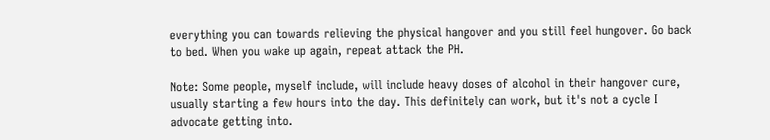everything you can towards relieving the physical hangover and you still feel hungover. Go back to bed. When you wake up again, repeat attack the PH.

Note: Some people, myself include, will include heavy doses of alcohol in their hangover cure, usually starting a few hours into the day. This definitely can work, but it's not a cycle I advocate getting into.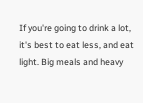If you're going to drink a lot, it's best to eat less, and eat light. Big meals and heavy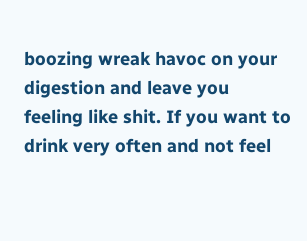boozing wreak havoc on your digestion and leave you feeling like shit. If you want to drink very often and not feel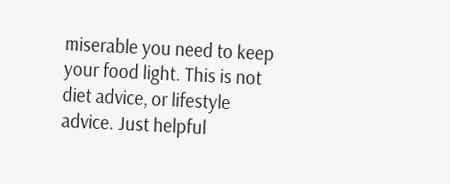miserable you need to keep your food light. This is not diet advice, or lifestyle advice. Just helpful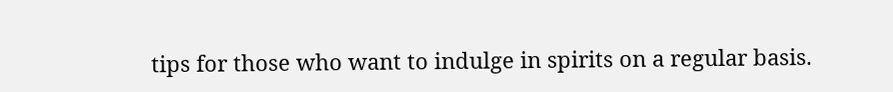tips for those who want to indulge in spirits on a regular basis.